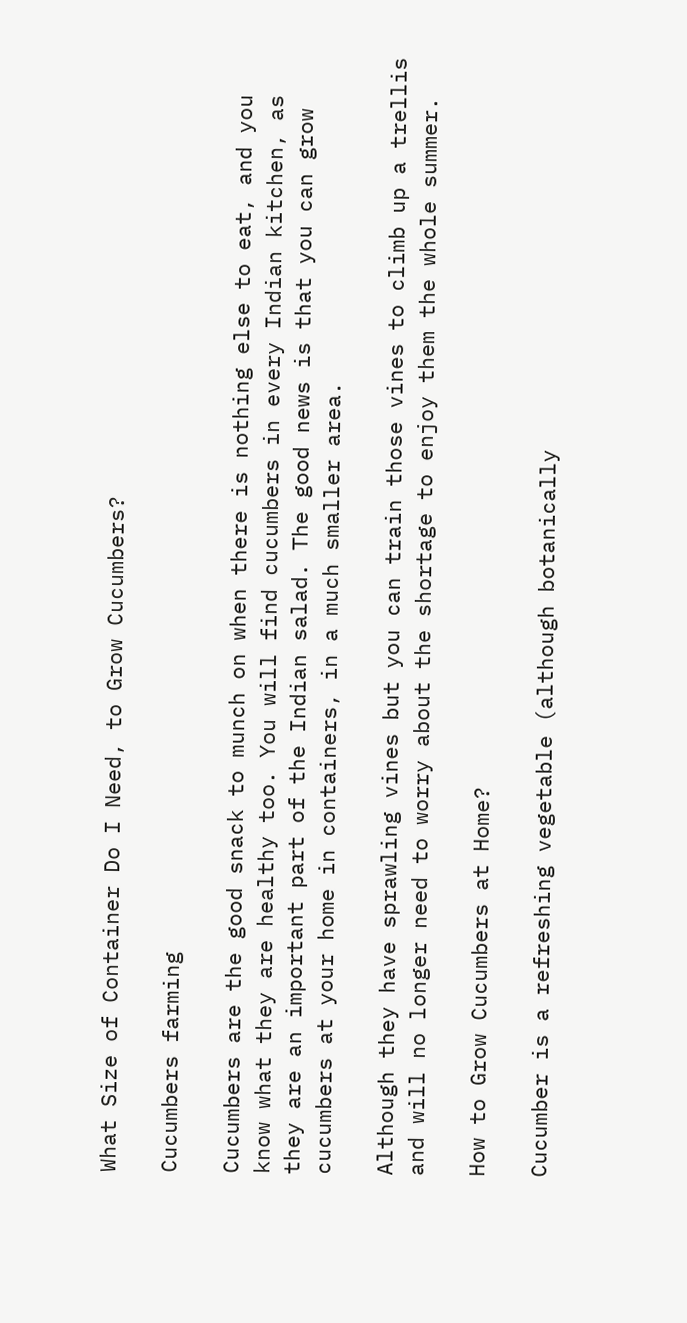What Size of Container Do I Need, to Grow Cucumbers?

Cucumbers farming

Cucumbers are the good snack to munch on when there is nothing else to eat, and you know what they are healthy too. You will find cucumbers in every Indian kitchen, as they are an important part of the Indian salad. The good news is that you can grow cucumbers at your home in containers, in a much smaller area.

Although they have sprawling vines but you can train those vines to climb up a trellis and will no longer need to worry about the shortage to enjoy them the whole summer.

How to Grow Cucumbers at Home?

Cucumber is a refreshing vegetable (although botanically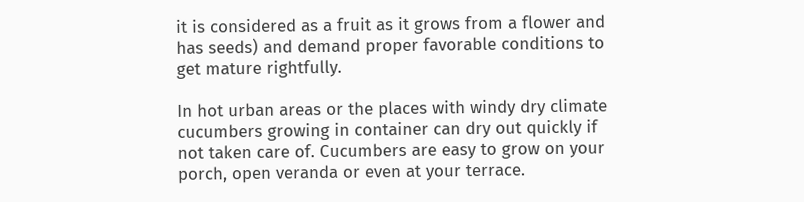it is considered as a fruit as it grows from a flower and has seeds) and demand proper favorable conditions to get mature rightfully.

In hot urban areas or the places with windy dry climate cucumbers growing in container can dry out quickly if not taken care of. Cucumbers are easy to grow on your porch, open veranda or even at your terrace.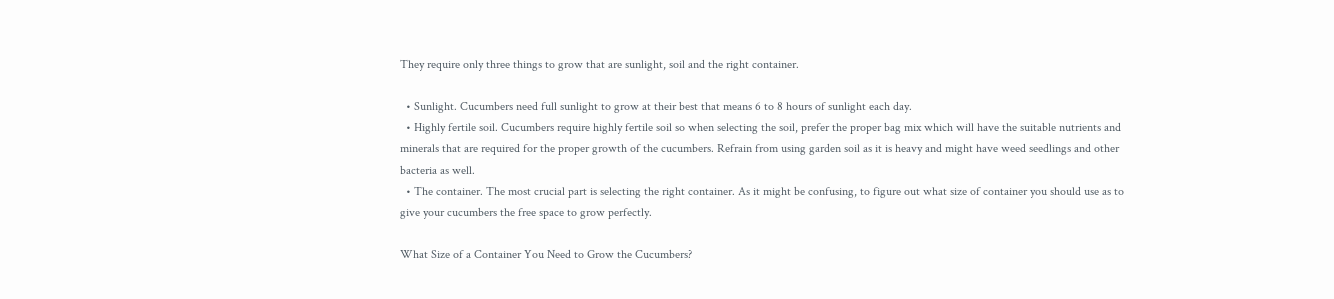They require only three things to grow that are sunlight, soil and the right container.

  • Sunlight. Cucumbers need full sunlight to grow at their best that means 6 to 8 hours of sunlight each day.
  • Highly fertile soil. Cucumbers require highly fertile soil so when selecting the soil, prefer the proper bag mix which will have the suitable nutrients and minerals that are required for the proper growth of the cucumbers. Refrain from using garden soil as it is heavy and might have weed seedlings and other bacteria as well.
  • The container. The most crucial part is selecting the right container. As it might be confusing, to figure out what size of container you should use as to give your cucumbers the free space to grow perfectly.

What Size of a Container You Need to Grow the Cucumbers?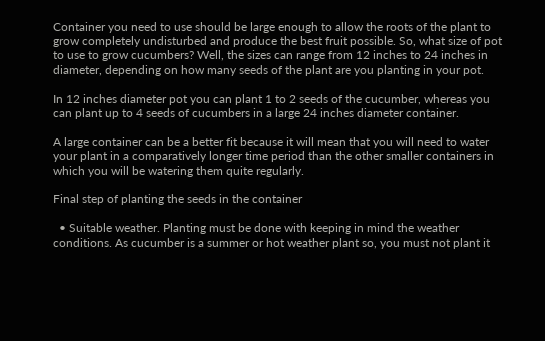Container you need to use should be large enough to allow the roots of the plant to grow completely undisturbed and produce the best fruit possible. So, what size of pot to use to grow cucumbers? Well, the sizes can range from 12 inches to 24 inches in diameter, depending on how many seeds of the plant are you planting in your pot.

In 12 inches diameter pot you can plant 1 to 2 seeds of the cucumber, whereas you can plant up to 4 seeds of cucumbers in a large 24 inches diameter container.

A large container can be a better fit because it will mean that you will need to water your plant in a comparatively longer time period than the other smaller containers in which you will be watering them quite regularly.

Final step of planting the seeds in the container

  • Suitable weather. Planting must be done with keeping in mind the weather conditions. As cucumber is a summer or hot weather plant so, you must not plant it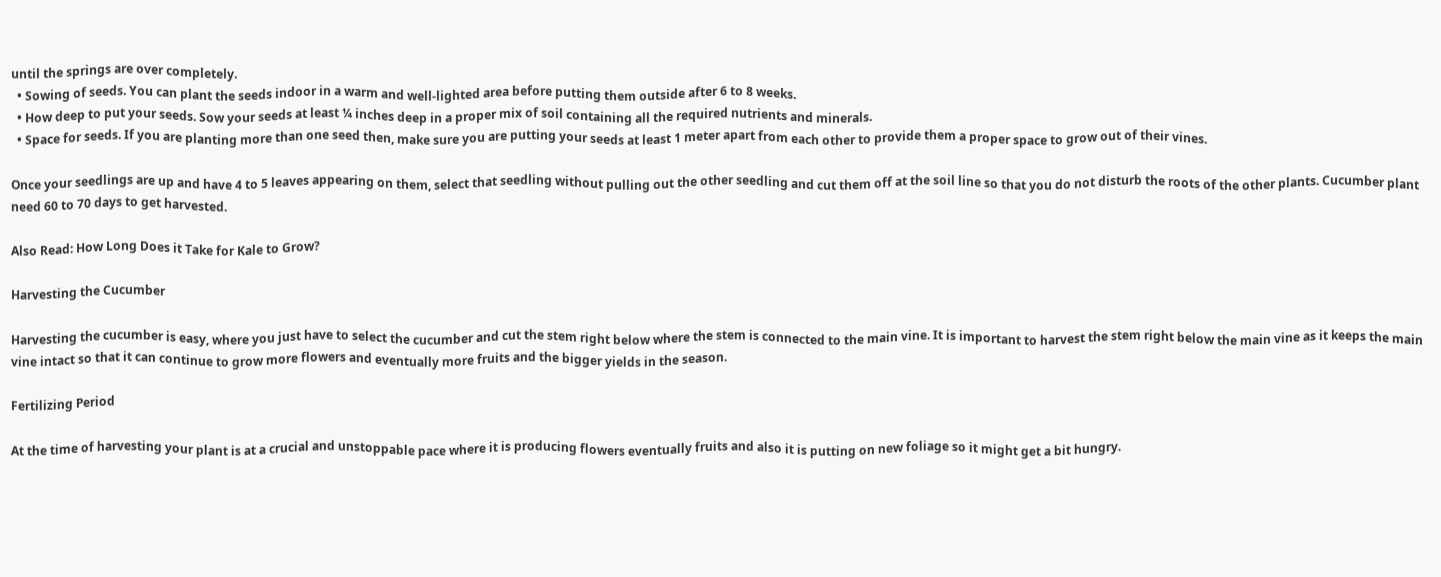until the springs are over completely.
  • Sowing of seeds. You can plant the seeds indoor in a warm and well-lighted area before putting them outside after 6 to 8 weeks.
  • How deep to put your seeds. Sow your seeds at least ¼ inches deep in a proper mix of soil containing all the required nutrients and minerals.
  • Space for seeds. If you are planting more than one seed then, make sure you are putting your seeds at least 1 meter apart from each other to provide them a proper space to grow out of their vines.

Once your seedlings are up and have 4 to 5 leaves appearing on them, select that seedling without pulling out the other seedling and cut them off at the soil line so that you do not disturb the roots of the other plants. Cucumber plant need 60 to 70 days to get harvested.

Also Read: How Long Does it Take for Kale to Grow?

Harvesting the Cucumber

Harvesting the cucumber is easy, where you just have to select the cucumber and cut the stem right below where the stem is connected to the main vine. It is important to harvest the stem right below the main vine as it keeps the main vine intact so that it can continue to grow more flowers and eventually more fruits and the bigger yields in the season.

Fertilizing Period

At the time of harvesting your plant is at a crucial and unstoppable pace where it is producing flowers eventually fruits and also it is putting on new foliage so it might get a bit hungry.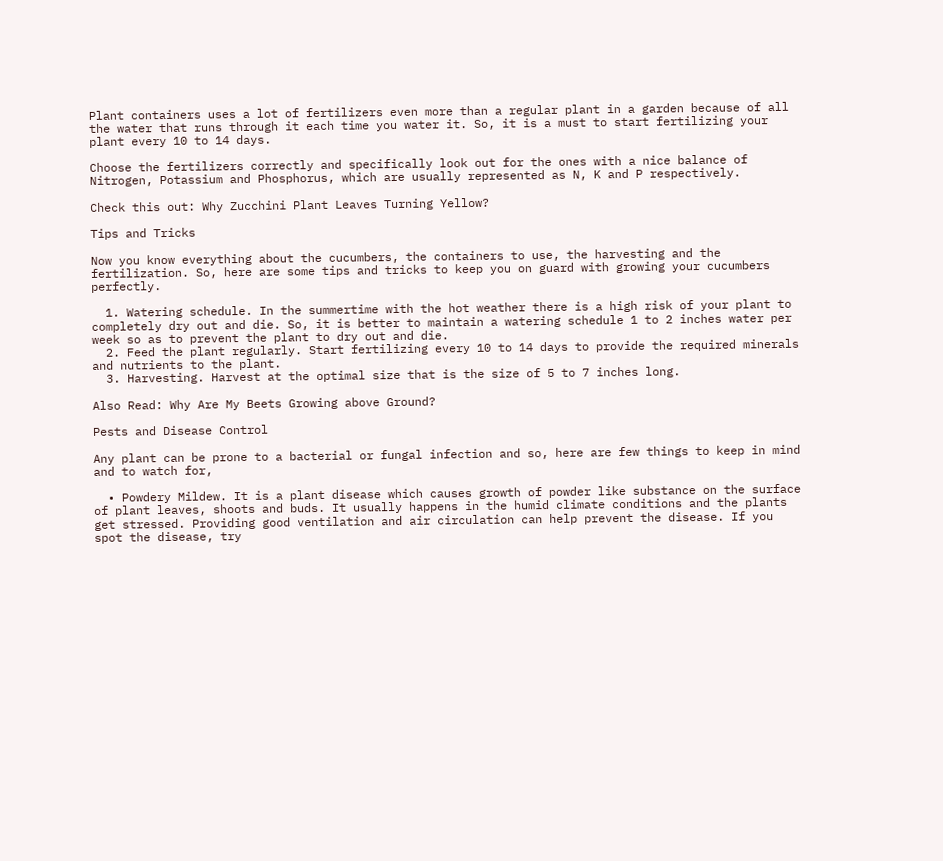Plant containers uses a lot of fertilizers even more than a regular plant in a garden because of all the water that runs through it each time you water it. So, it is a must to start fertilizing your plant every 10 to 14 days.

Choose the fertilizers correctly and specifically look out for the ones with a nice balance of Nitrogen, Potassium and Phosphorus, which are usually represented as N, K and P respectively.

Check this out: Why Zucchini Plant Leaves Turning Yellow?

Tips and Tricks

Now you know everything about the cucumbers, the containers to use, the harvesting and the fertilization. So, here are some tips and tricks to keep you on guard with growing your cucumbers perfectly.

  1. Watering schedule. In the summertime with the hot weather there is a high risk of your plant to completely dry out and die. So, it is better to maintain a watering schedule 1 to 2 inches water per week so as to prevent the plant to dry out and die.
  2. Feed the plant regularly. Start fertilizing every 10 to 14 days to provide the required minerals and nutrients to the plant.
  3. Harvesting. Harvest at the optimal size that is the size of 5 to 7 inches long.

Also Read: Why Are My Beets Growing above Ground?

Pests and Disease Control

Any plant can be prone to a bacterial or fungal infection and so, here are few things to keep in mind and to watch for,

  • Powdery Mildew. It is a plant disease which causes growth of powder like substance on the surface of plant leaves, shoots and buds. It usually happens in the humid climate conditions and the plants get stressed. Providing good ventilation and air circulation can help prevent the disease. If you spot the disease, try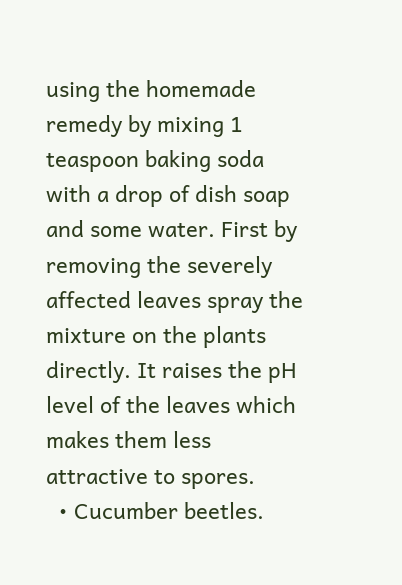using the homemade remedy by mixing 1 teaspoon baking soda with a drop of dish soap and some water. First by removing the severely affected leaves spray the mixture on the plants directly. It raises the pH level of the leaves which makes them less attractive to spores.
  • Cucumber beetles.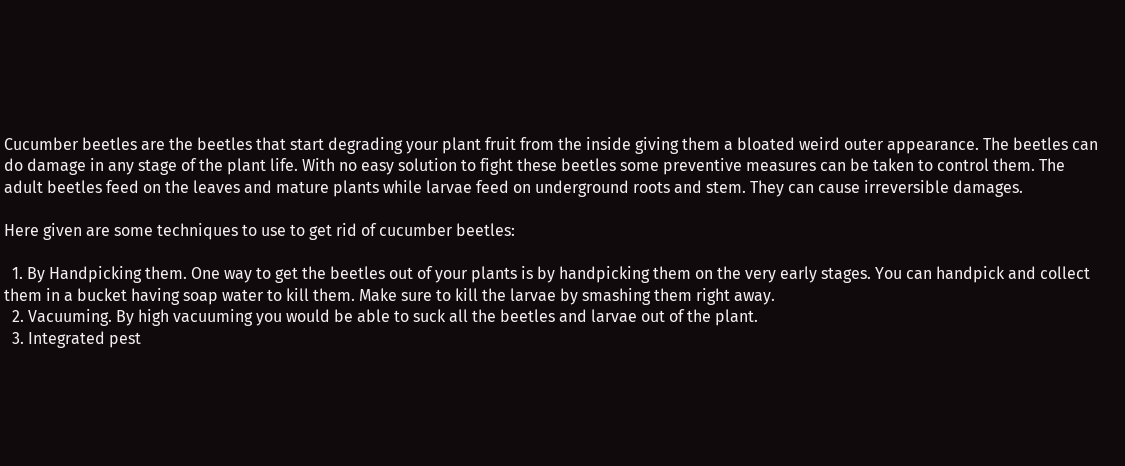Cucumber beetles are the beetles that start degrading your plant fruit from the inside giving them a bloated weird outer appearance. The beetles can do damage in any stage of the plant life. With no easy solution to fight these beetles some preventive measures can be taken to control them. The adult beetles feed on the leaves and mature plants while larvae feed on underground roots and stem. They can cause irreversible damages.

Here given are some techniques to use to get rid of cucumber beetles:

  1. By Handpicking them. One way to get the beetles out of your plants is by handpicking them on the very early stages. You can handpick and collect them in a bucket having soap water to kill them. Make sure to kill the larvae by smashing them right away.
  2. Vacuuming. By high vacuuming you would be able to suck all the beetles and larvae out of the plant.
  3. Integrated pest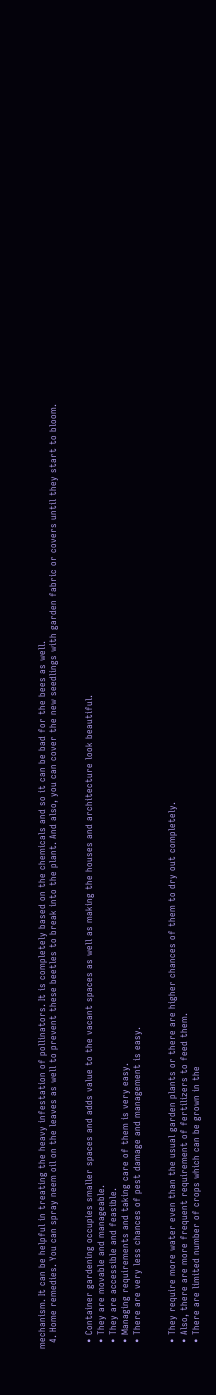mechanism. It can be helpful in treating the heavy infestation of pollinators. It is completely based on the chemicals and so it can be bad for the bees as well.
  4. Home remedies. You can spray neem oil on the leaves as well to prevent these beetles to break into the plant. And also, you can cover the new seedlings with garden fabric or covers until they start to bloom.


  • Container gardening occupies smaller spaces and adds value to the vacant spaces as well as making the houses and architecture look beautiful.
  • They are movable and manageable.
  • They are accessible and feasible.
  • Managing requirements and taking care of them is very easy.
  • There are very less chances of pest damage and management is easy.


  • They require more water even than the usual garden plants or there are higher chances of them to dry out completely.
  • Also, there are more frequent requirement of fertilizers to feed them.
  • There are limited number of crops which can be grown in the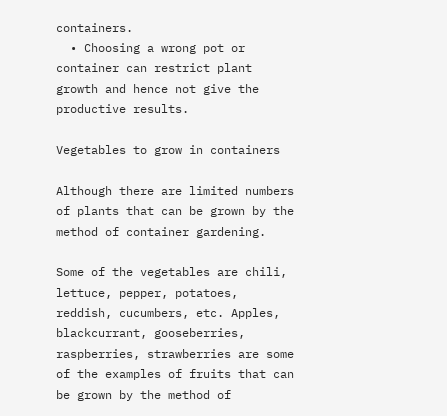containers.
  • Choosing a wrong pot or container can restrict plant growth and hence not give the productive results.

Vegetables to grow in containers

Although there are limited numbers of plants that can be grown by the method of container gardening.

Some of the vegetables are chili, lettuce, pepper, potatoes, reddish, cucumbers, etc. Apples, blackcurrant, gooseberries, raspberries, strawberries are some of the examples of fruits that can be grown by the method of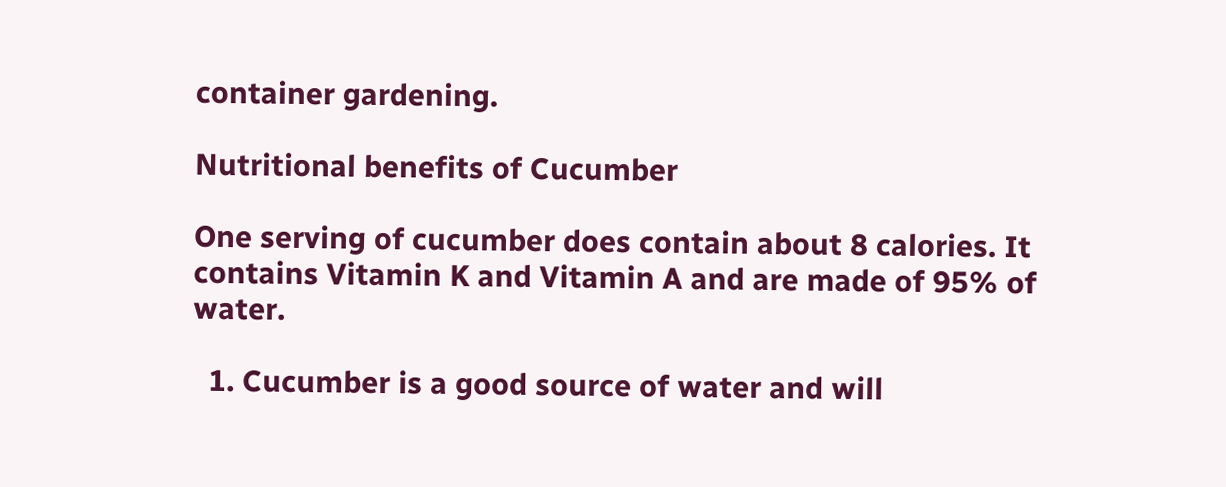container gardening.

Nutritional benefits of Cucumber

One serving of cucumber does contain about 8 calories. It contains Vitamin K and Vitamin A and are made of 95% of water.

  1. Cucumber is a good source of water and will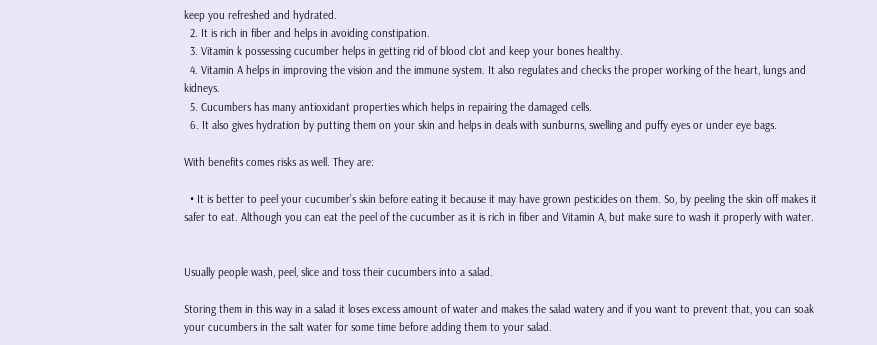keep you refreshed and hydrated.
  2. It is rich in fiber and helps in avoiding constipation.
  3. Vitamin k possessing cucumber helps in getting rid of blood clot and keep your bones healthy.
  4. Vitamin A helps in improving the vision and the immune system. It also regulates and checks the proper working of the heart, lungs and kidneys.
  5. Cucumbers has many antioxidant properties which helps in repairing the damaged cells.
  6. It also gives hydration by putting them on your skin and helps in deals with sunburns, swelling and puffy eyes or under eye bags.

With benefits comes risks as well. They are:

  • It is better to peel your cucumber’s skin before eating it because it may have grown pesticides on them. So, by peeling the skin off makes it safer to eat. Although you can eat the peel of the cucumber as it is rich in fiber and Vitamin A, but make sure to wash it properly with water.


Usually people wash, peel, slice and toss their cucumbers into a salad.

Storing them in this way in a salad it loses excess amount of water and makes the salad watery and if you want to prevent that, you can soak your cucumbers in the salt water for some time before adding them to your salad.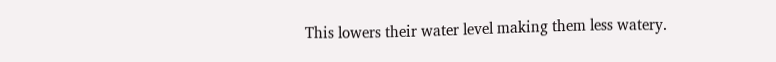This lowers their water level making them less watery.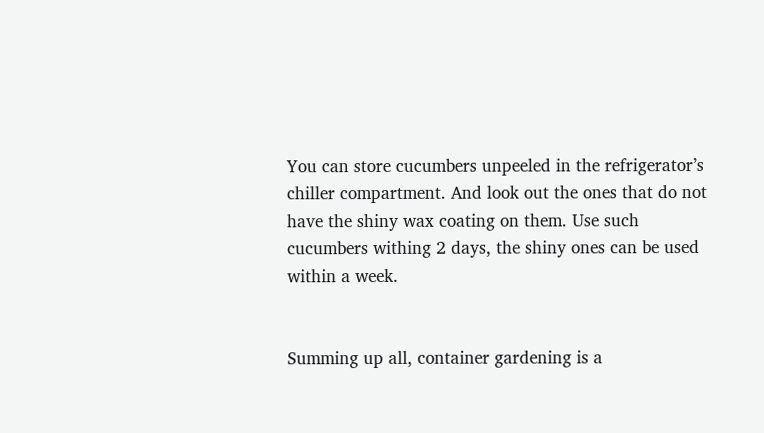You can store cucumbers unpeeled in the refrigerator’s chiller compartment. And look out the ones that do not have the shiny wax coating on them. Use such cucumbers withing 2 days, the shiny ones can be used within a week.


Summing up all, container gardening is a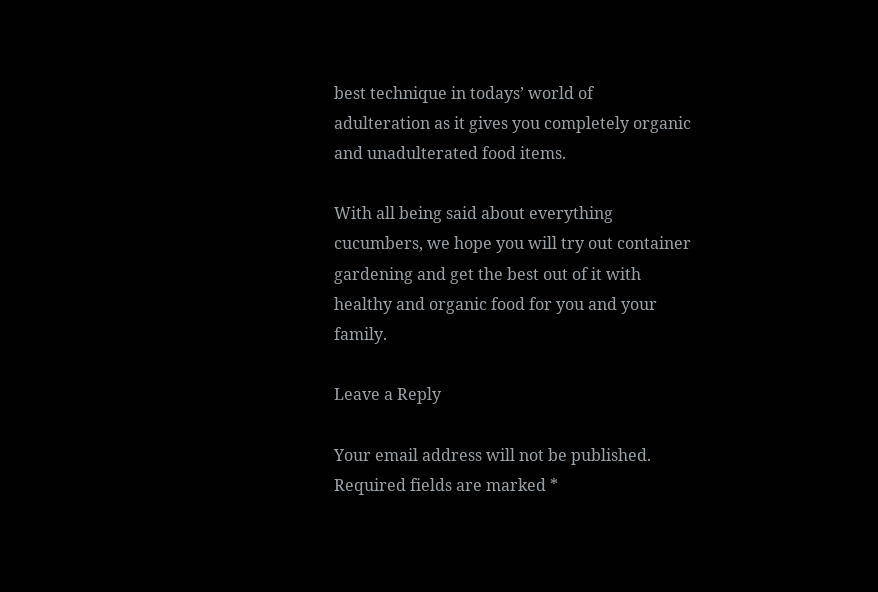best technique in todays’ world of adulteration as it gives you completely organic and unadulterated food items.

With all being said about everything cucumbers, we hope you will try out container gardening and get the best out of it with healthy and organic food for you and your family.

Leave a Reply

Your email address will not be published. Required fields are marked *